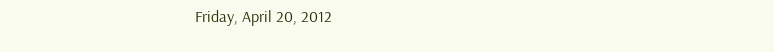Friday, April 20, 2012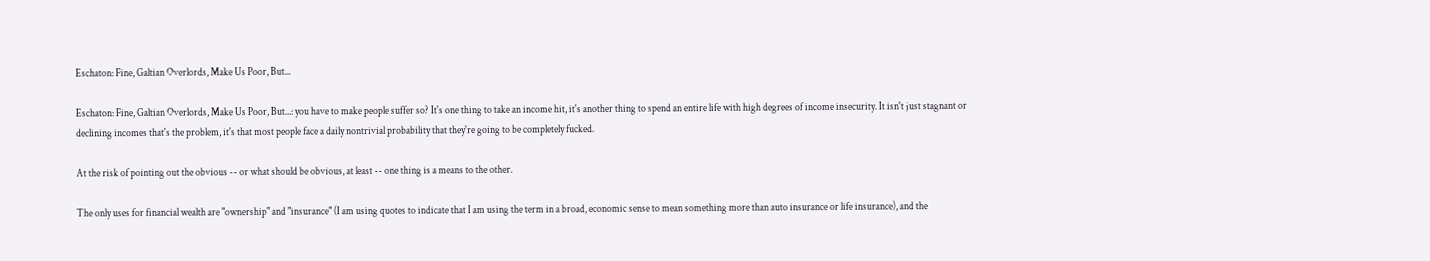Eschaton: Fine, Galtian Overlords, Make Us Poor, But...

Eschaton: Fine, Galtian Overlords, Make Us Poor, But...: you have to make people suffer so? It's one thing to take an income hit, it's another thing to spend an entire life with high degrees of income insecurity. It isn't just stagnant or declining incomes that's the problem, it's that most people face a daily nontrivial probability that they're going to be completely fucked.

At the risk of pointing out the obvious -- or what should be obvious, at least -- one thing is a means to the other.

The only uses for financial wealth are "ownership" and "insurance" (I am using quotes to indicate that I am using the term in a broad, economic sense to mean something more than auto insurance or life insurance), and the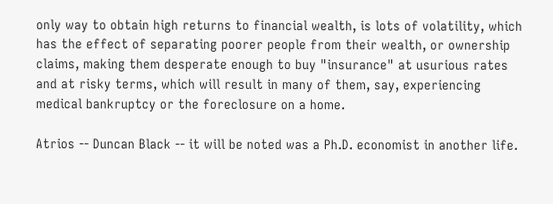only way to obtain high returns to financial wealth, is lots of volatility, which has the effect of separating poorer people from their wealth, or ownership claims, making them desperate enough to buy "insurance" at usurious rates and at risky terms, which will result in many of them, say, experiencing medical bankruptcy or the foreclosure on a home.

Atrios -- Duncan Black -- it will be noted was a Ph.D. economist in another life.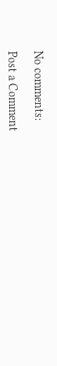No comments:

Post a Comment